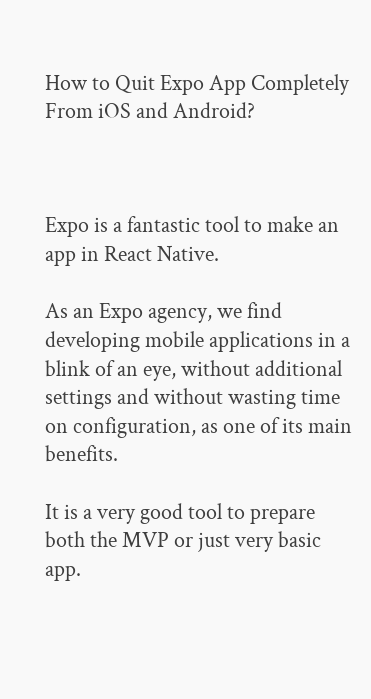How to Quit Expo App Completely From iOS and Android?



Expo is a fantastic tool to make an app in React Native.

As an Expo agency, we find developing mobile applications in a blink of an eye, without additional settings and without wasting time on configuration, as one of its main benefits.

It is a very good tool to prepare both the MVP or just very basic app.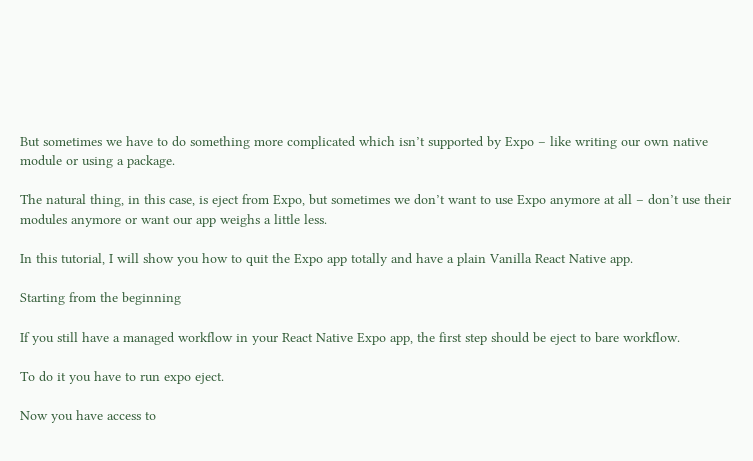But sometimes we have to do something more complicated which isn’t supported by Expo – like writing our own native module or using a package.

The natural thing, in this case, is eject from Expo, but sometimes we don’t want to use Expo anymore at all – don’t use their modules anymore or want our app weighs a little less.

In this tutorial, I will show you how to quit the Expo app totally and have a plain Vanilla React Native app.

Starting from the beginning

If you still have a managed workflow in your React Native Expo app, the first step should be eject to bare workflow.

To do it you have to run expo eject.

Now you have access to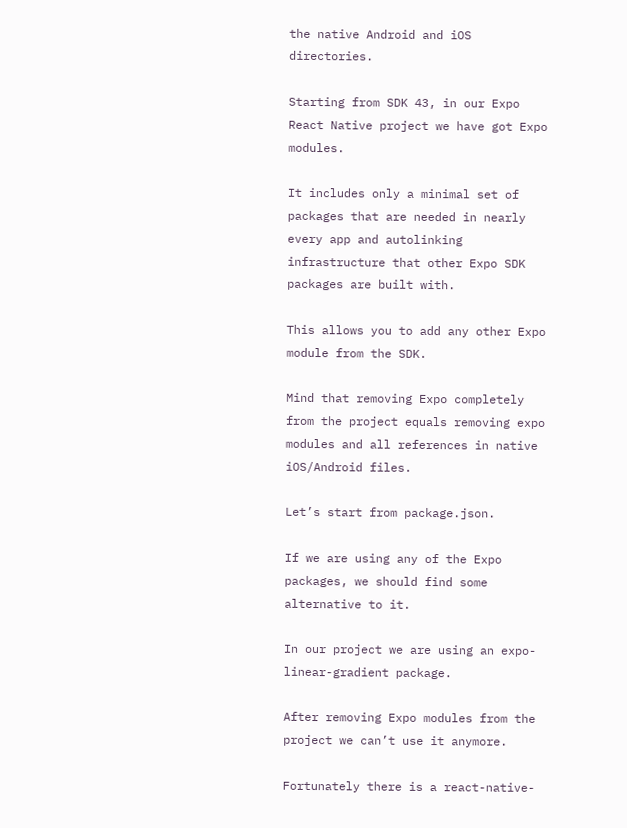the native Android and iOS directories.

Starting from SDK 43, in our Expo React Native project we have got Expo modules.

It includes only a minimal set of packages that are needed in nearly every app and autolinking infrastructure that other Expo SDK packages are built with.

This allows you to add any other Expo module from the SDK.

Mind that removing Expo completely from the project equals removing expo modules and all references in native iOS/Android files.

Let’s start from package.json.

If we are using any of the Expo packages, we should find some alternative to it.

In our project we are using an expo-linear-gradient package.

After removing Expo modules from the project we can’t use it anymore.

Fortunately there is a react-native-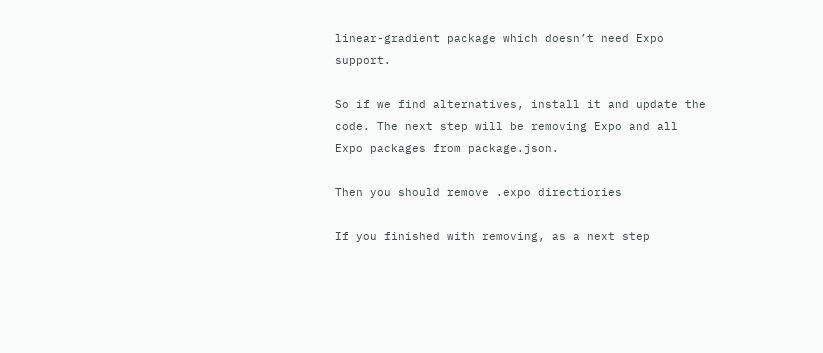linear-gradient package which doesn’t need Expo support.

So if we find alternatives, install it and update the code. The next step will be removing Expo and all Expo packages from package.json.

Then you should remove .expo directiories

If you finished with removing, as a next step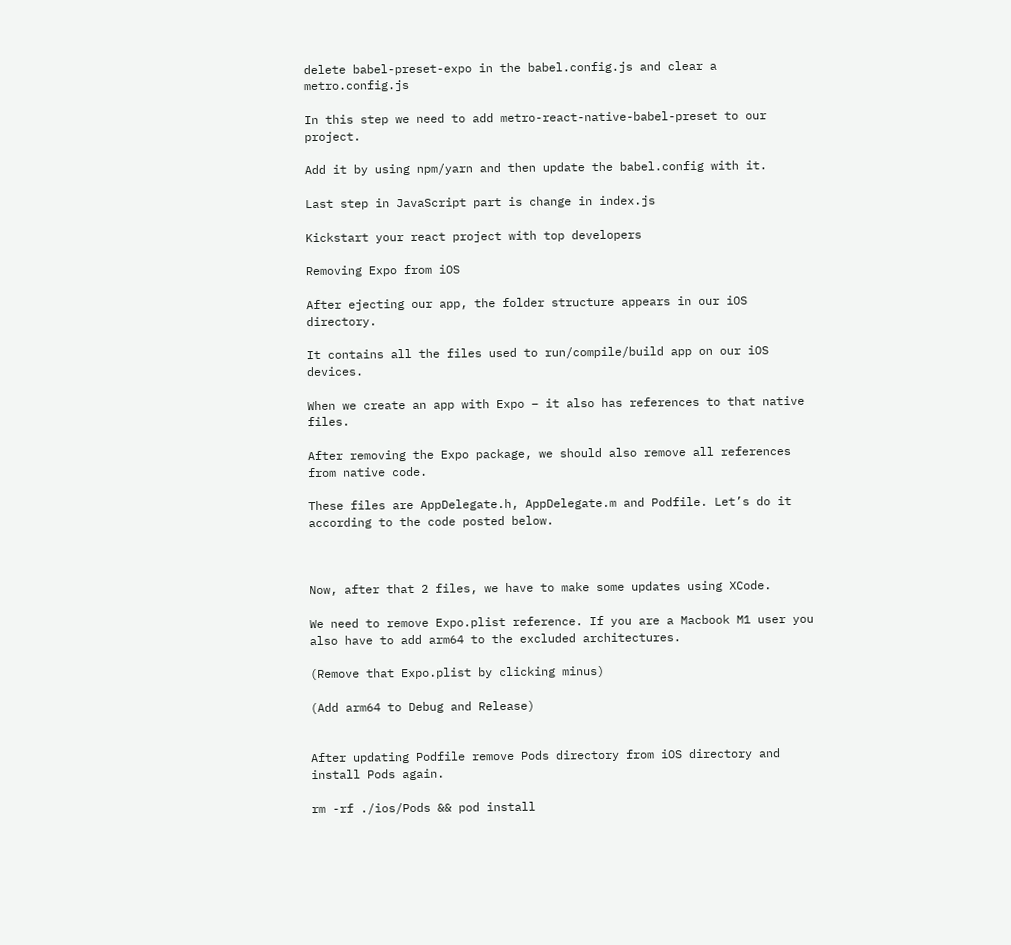delete babel-preset-expo in the babel.config.js and clear a metro.config.js

In this step we need to add metro-react-native-babel-preset to our project.

Add it by using npm/yarn and then update the babel.config with it.

Last step in JavaScript part is change in index.js

Kickstart your react project with top developers

Removing Expo from iOS

After ejecting our app, the folder structure appears in our iOS directory.

It contains all the files used to run/compile/build app on our iOS devices.

When we create an app with Expo – it also has references to that native files.

After removing the Expo package, we should also remove all references from native code.

These files are AppDelegate.h, AppDelegate.m and Podfile. Let’s do it according to the code posted below.



Now, after that 2 files, we have to make some updates using XCode.

We need to remove Expo.plist reference. If you are a Macbook M1 user you also have to add arm64 to the excluded architectures.

(Remove that Expo.plist by clicking minus)

(Add arm64 to Debug and Release)


After updating Podfile remove Pods directory from iOS directory and install Pods again.

rm -rf ./ios/Pods && pod install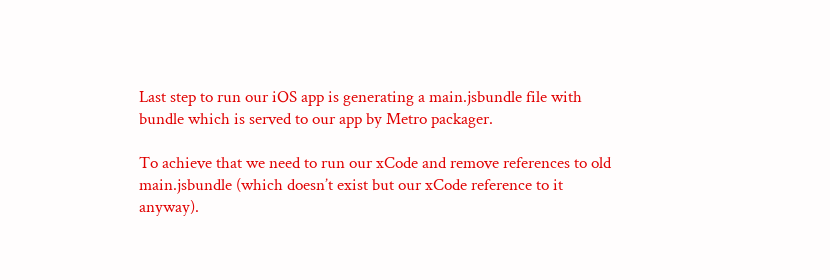Last step to run our iOS app is generating a main.jsbundle file with bundle which is served to our app by Metro packager.

To achieve that we need to run our xCode and remove references to old main.jsbundle (which doesn’t exist but our xCode reference to it anyway).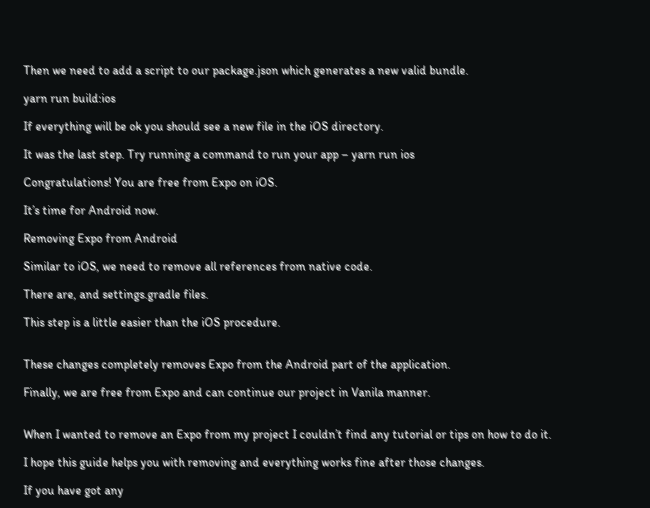Then we need to add a script to our package.json which generates a new valid bundle.

yarn run build:ios

If everything will be ok you should see a new file in the iOS directory.

It was the last step. Try running a command to run your app – yarn run ios

Congratulations! You are free from Expo on iOS.

It’s time for Android now.

Removing Expo from Android

Similar to iOS, we need to remove all references from native code.

There are, and settings.gradle files.

This step is a little easier than the iOS procedure.


These changes completely removes Expo from the Android part of the application.

Finally, we are free from Expo and can continue our project in Vanila manner.


When I wanted to remove an Expo from my project I couldn’t find any tutorial or tips on how to do it.

I hope this guide helps you with removing and everything works fine after those changes.

If you have got any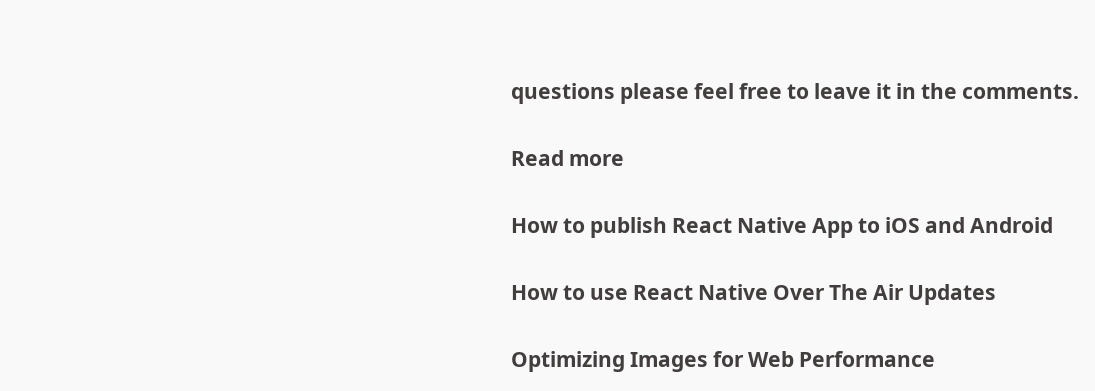questions please feel free to leave it in the comments.

Read more

How to publish React Native App to iOS and Android

How to use React Native Over The Air Updates

Optimizing Images for Web Performance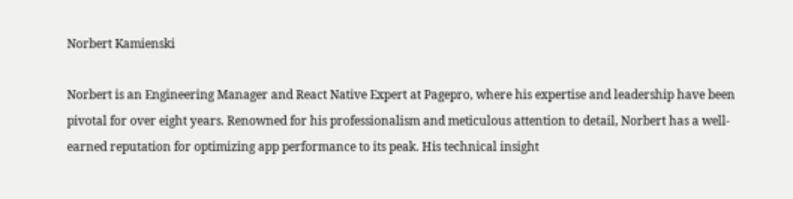Norbert Kamienski

Norbert is an Engineering Manager and React Native Expert at Pagepro, where his expertise and leadership have been pivotal for over eight years. Renowned for his professionalism and meticulous attention to detail, Norbert has a well-earned reputation for optimizing app performance to its peak. His technical insight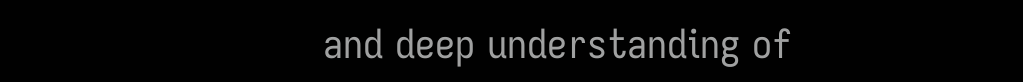and deep understanding of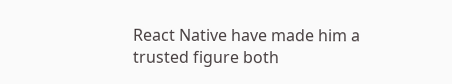React Native have made him a trusted figure both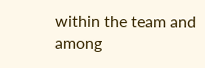within the team and among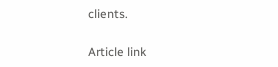clients.

Article link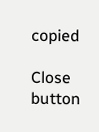copied

Close button